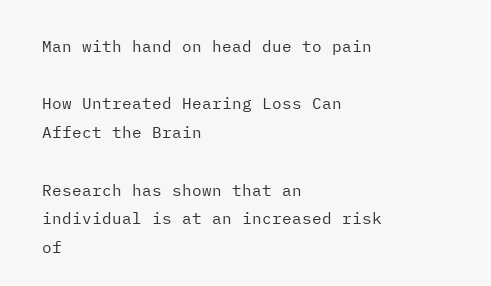Man with hand on head due to pain

How Untreated Hearing Loss Can Affect the Brain

Research has shown that an individual is at an increased risk of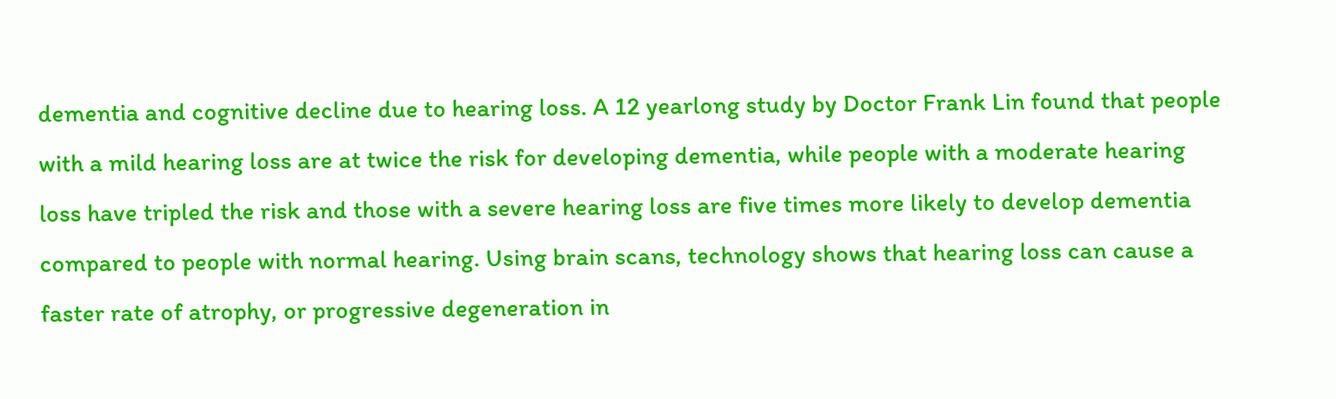dementia and cognitive decline due to hearing loss. A 12 yearlong study by Doctor Frank Lin found that people with a mild hearing loss are at twice the risk for developing dementia, while people with a moderate hearing loss have tripled the risk and those with a severe hearing loss are five times more likely to develop dementia compared to people with normal hearing. Using brain scans, technology shows that hearing loss can cause a faster rate of atrophy, or progressive degeneration in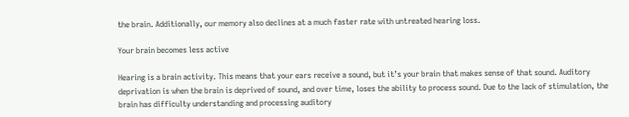the brain. Additionally, our memory also declines at a much faster rate with untreated hearing loss.

Your brain becomes less active

Hearing is a brain activity. This means that your ears receive a sound, but it’s your brain that makes sense of that sound. Auditory deprivation is when the brain is deprived of sound, and over time, loses the ability to process sound. Due to the lack of stimulation, the brain has difficulty understanding and processing auditory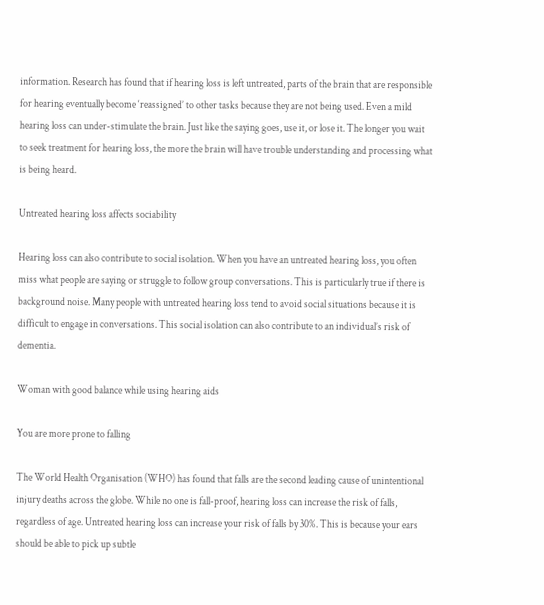information. Research has found that if hearing loss is left untreated, parts of the brain that are responsible for hearing eventually become ‘reassigned’ to other tasks because they are not being used. Even a mild hearing loss can under-stimulate the brain. Just like the saying goes, use it, or lose it. The longer you wait to seek treatment for hearing loss, the more the brain will have trouble understanding and processing what is being heard.

Untreated hearing loss affects sociability

Hearing loss can also contribute to social isolation. When you have an untreated hearing loss, you often miss what people are saying or struggle to follow group conversations. This is particularly true if there is background noise. Many people with untreated hearing loss tend to avoid social situations because it is difficult to engage in conversations. This social isolation can also contribute to an individual’s risk of dementia.

Woman with good balance while using hearing aids

You are more prone to falling

The World Health Organisation (WHO) has found that falls are the second leading cause of unintentional injury deaths across the globe. While no one is fall-proof, hearing loss can increase the risk of falls, regardless of age. Untreated hearing loss can increase your risk of falls by 30%. This is because your ears should be able to pick up subtle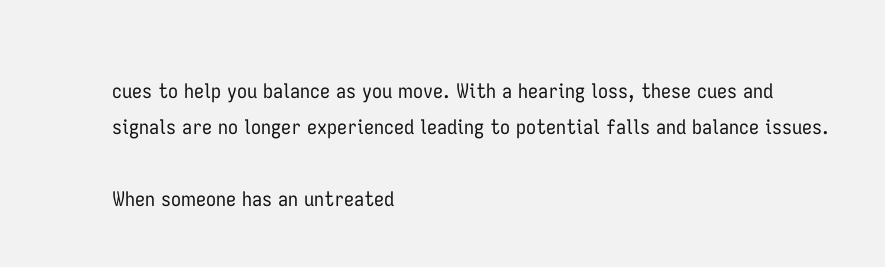cues to help you balance as you move. With a hearing loss, these cues and signals are no longer experienced leading to potential falls and balance issues.

When someone has an untreated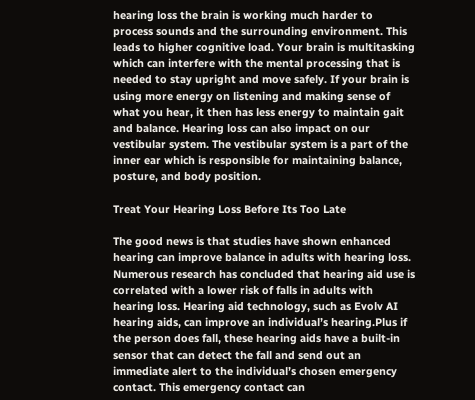hearing loss the brain is working much harder to process sounds and the surrounding environment. This leads to higher cognitive load. Your brain is multitasking which can interfere with the mental processing that is needed to stay upright and move safely. If your brain is using more energy on listening and making sense of what you hear, it then has less energy to maintain gait and balance. Hearing loss can also impact on our vestibular system. The vestibular system is a part of the inner ear which is responsible for maintaining balance, posture, and body position.

Treat Your Hearing Loss Before Its Too Late

The good news is that studies have shown enhanced hearing can improve balance in adults with hearing loss. Numerous research has concluded that hearing aid use is correlated with a lower risk of falls in adults with hearing loss. Hearing aid technology, such as Evolv AI hearing aids, can improve an individual’s hearing.Plus if the person does fall, these hearing aids have a built-in sensor that can detect the fall and send out an immediate alert to the individual’s chosen emergency contact. This emergency contact can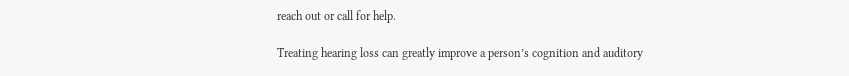reach out or call for help.

Treating hearing loss can greatly improve a person’s cognition and auditory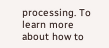processing. To learn more about how to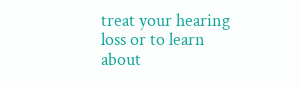treat your hearing loss or to learn about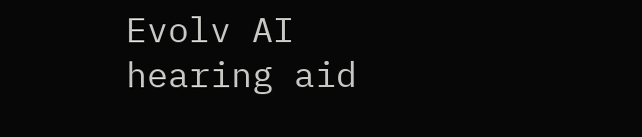Evolv AI hearing aid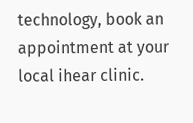technology, book an appointment at your local ihear clinic.